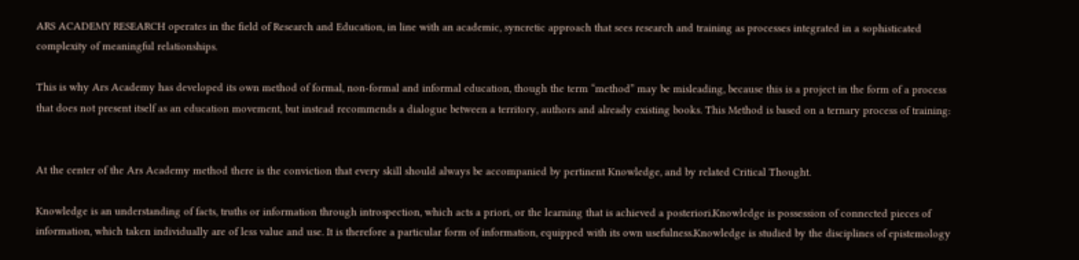ARS ACADEMY RESEARCH operates in the field of Research and Education, in line with an academic, syncretic approach that sees research and training as processes integrated in a sophisticated complexity of meaningful relationships.

This is why Ars Academy has developed its own method of formal, non-formal and informal education, though the term “method” may be misleading, because this is a project in the form of a process that does not present itself as an education movement, but instead recommends a dialogue between a territory, authors and already existing books. This Method is based on a ternary process of training:


At the center of the Ars Academy method there is the conviction that every skill should always be accompanied by pertinent Knowledge, and by related Critical Thought.

Knowledge is an understanding of facts, truths or information through introspection, which acts a priori, or the learning that is achieved a posteriori.Knowledge is possession of connected pieces of information, which taken individually are of less value and use. It is therefore a particular form of information, equipped with its own usefulness.Knowledge is studied by the disciplines of epistemology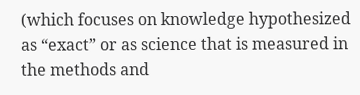(which focuses on knowledge hypothesized as “exact” or as science that is measured in the methods and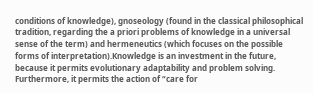conditions of knowledge), gnoseology (found in the classical philosophical tradition, regarding the a priori problems of knowledge in a universal sense of the term) and hermeneutics (which focuses on the possible forms of interpretation).Knowledge is an investment in the future, because it permits evolutionary adaptability and problem solving. Furthermore, it permits the action of “care for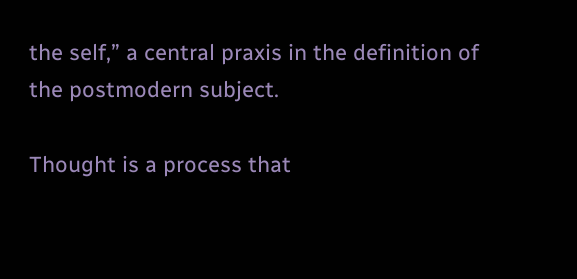the self,” a central praxis in the definition of the postmodern subject.

Thought is a process that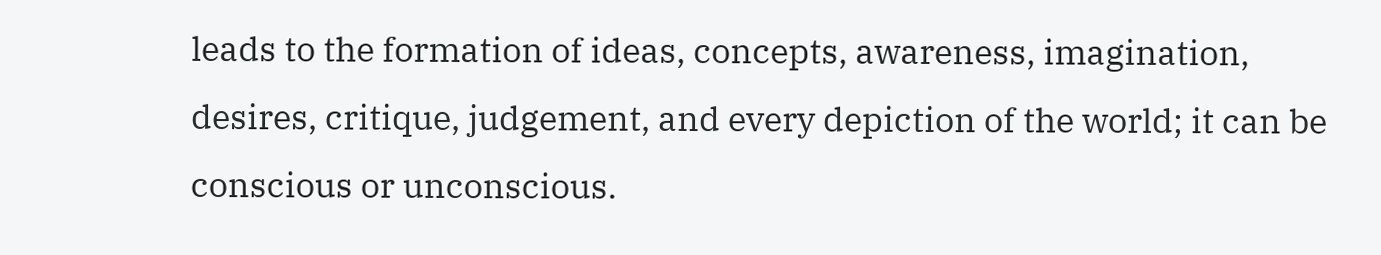leads to the formation of ideas, concepts, awareness, imagination, desires, critique, judgement, and every depiction of the world; it can be conscious or unconscious.